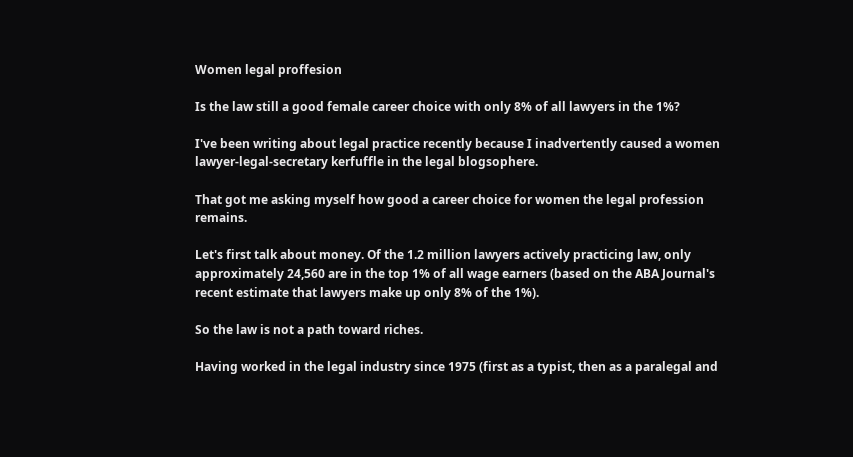Women legal proffesion

Is the law still a good female career choice with only 8% of all lawyers in the 1%?

I've been writing about legal practice recently because I inadvertently caused a women lawyer-legal-secretary kerfuffle in the legal blogsophere.

That got me asking myself how good a career choice for women the legal profession remains.

Let's first talk about money. Of the 1.2 million lawyers actively practicing law, only approximately 24,560 are in the top 1% of all wage earners (based on the ABA Journal's recent estimate that lawyers make up only 8% of the 1%).

So the law is not a path toward riches.

Having worked in the legal industry since 1975 (first as a typist, then as a paralegal and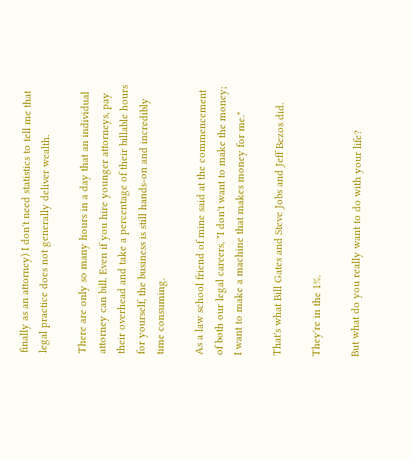finally as an attorney) I don't need statistics to tell me that legal practice does not generally deliver wealth.

There are only so many hours in a day that an individual attorney can bill. Even if you hire younger attorneys, pay their overhead and take a percentage of their billable hours for yourself, the business is still hands-on and incredibly time consuming.

As a law school friend of mine said at the commencement of both our legal careers, "I don't want to make the money; I want to make a machine that makes money for me."

That's what Bill Gates and Steve Jobs and Jeff Bezos did.

They're in the 1%.

But what do you really want to do with your life?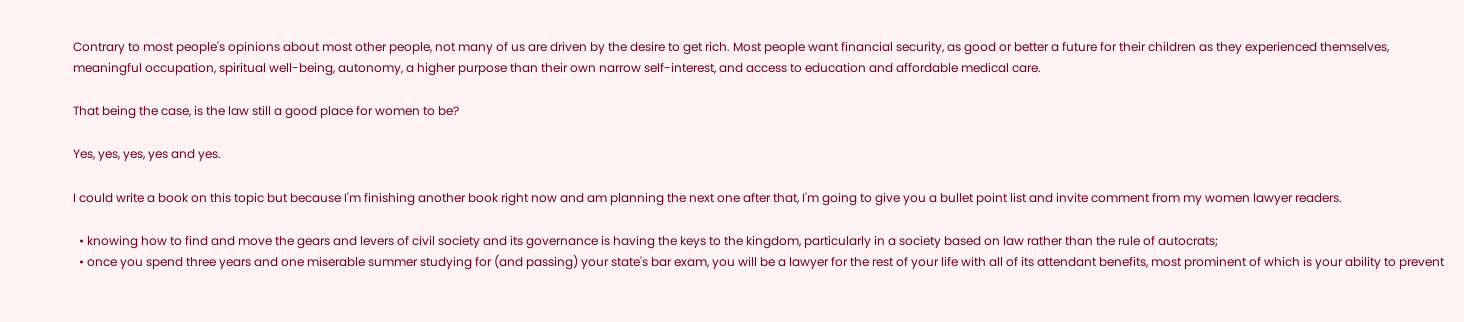Contrary to most people's opinions about most other people, not many of us are driven by the desire to get rich. Most people want financial security, as good or better a future for their children as they experienced themselves, meaningful occupation, spiritual well-being, autonomy, a higher purpose than their own narrow self-interest, and access to education and affordable medical care.

That being the case, is the law still a good place for women to be?

Yes, yes, yes, yes and yes.

I could write a book on this topic but because I'm finishing another book right now and am planning the next one after that, I'm going to give you a bullet point list and invite comment from my women lawyer readers.

  • knowing how to find and move the gears and levers of civil society and its governance is having the keys to the kingdom, particularly in a society based on law rather than the rule of autocrats;
  • once you spend three years and one miserable summer studying for (and passing) your state's bar exam, you will be a lawyer for the rest of your life with all of its attendant benefits, most prominent of which is your ability to prevent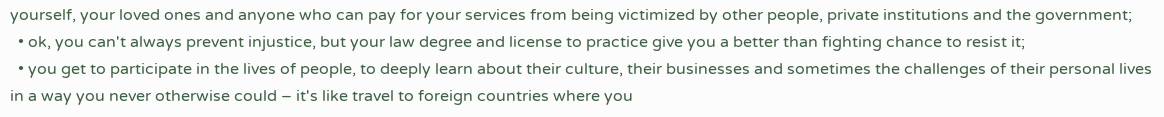yourself, your loved ones and anyone who can pay for your services from being victimized by other people, private institutions and the government;
  • ok, you can't always prevent injustice, but your law degree and license to practice give you a better than fighting chance to resist it;
  • you get to participate in the lives of people, to deeply learn about their culture, their businesses and sometimes the challenges of their personal lives in a way you never otherwise could – it's like travel to foreign countries where you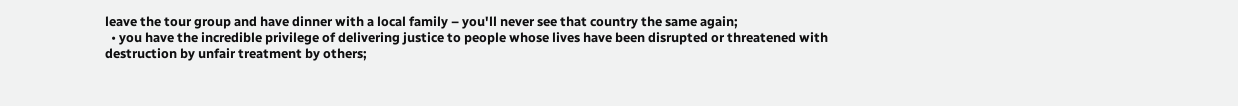leave the tour group and have dinner with a local family – you'll never see that country the same again;
  • you have the incredible privilege of delivering justice to people whose lives have been disrupted or threatened with destruction by unfair treatment by others;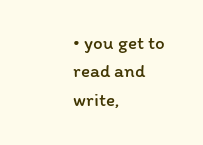• you get to read and write,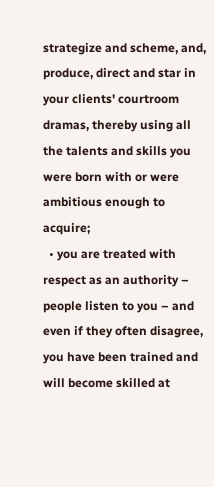strategize and scheme, and, produce, direct and star in your clients' courtroom dramas, thereby using all the talents and skills you were born with or were ambitious enough to acquire;
  • you are treated with respect as an authority – people listen to you – and even if they often disagree, you have been trained and will become skilled at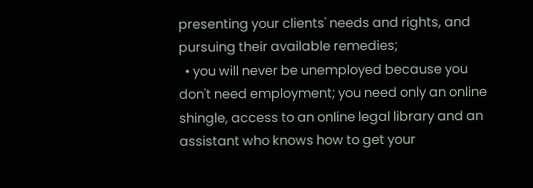presenting your clients' needs and rights, and pursuing their available remedies;
  • you will never be unemployed because you don't need employment; you need only an online shingle, access to an online legal library and an assistant who knows how to get your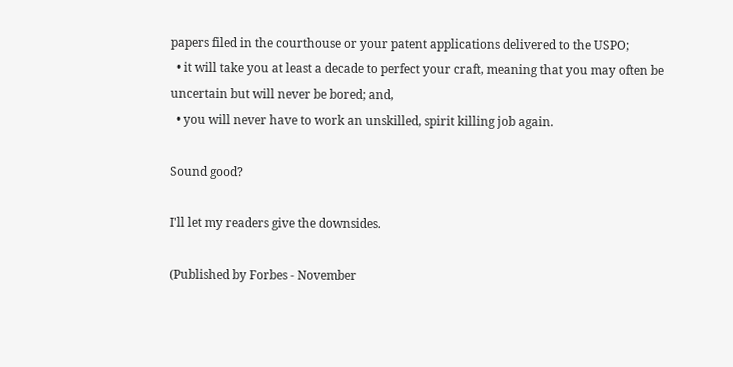papers filed in the courthouse or your patent applications delivered to the USPO;
  • it will take you at least a decade to perfect your craft, meaning that you may often be uncertain but will never be bored; and,
  • you will never have to work an unskilled, spirit killing job again.

Sound good?

I'll let my readers give the downsides.

(Published by Forbes - November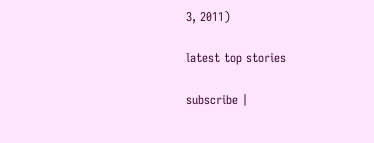3, 2011)

latest top stories

subscribe |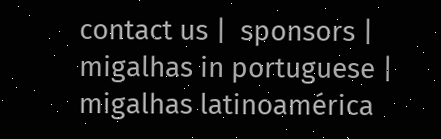contact us |  sponsors |  migalhas in portuguese |  migalhas latinoamérica